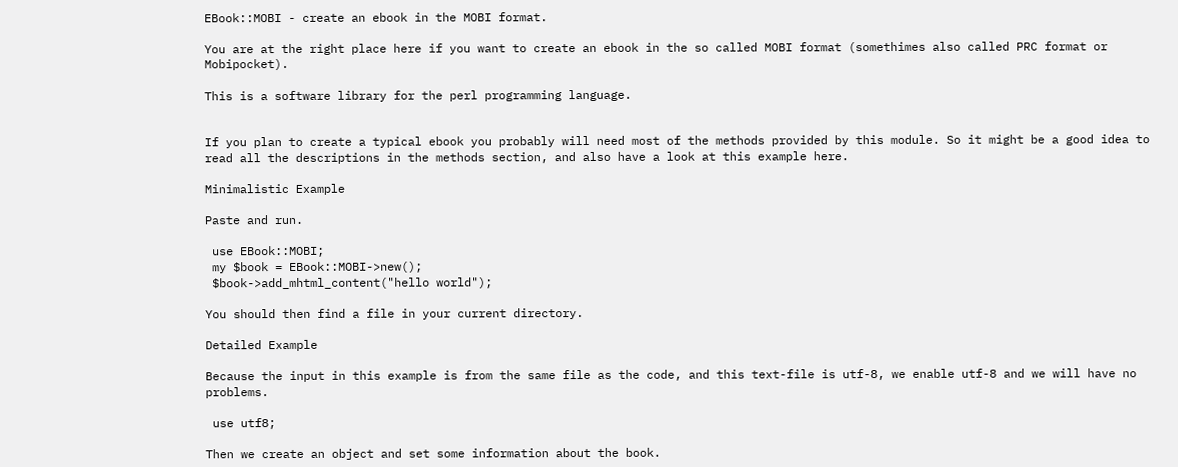EBook::MOBI - create an ebook in the MOBI format.

You are at the right place here if you want to create an ebook in the so called MOBI format (somethimes also called PRC format or Mobipocket).

This is a software library for the perl programming language.


If you plan to create a typical ebook you probably will need most of the methods provided by this module. So it might be a good idea to read all the descriptions in the methods section, and also have a look at this example here.

Minimalistic Example

Paste and run.

 use EBook::MOBI;
 my $book = EBook::MOBI->new();
 $book->add_mhtml_content("hello world");

You should then find a file in your current directory.

Detailed Example

Because the input in this example is from the same file as the code, and this text-file is utf-8, we enable utf-8 and we will have no problems.

 use utf8;

Then we create an object and set some information about the book.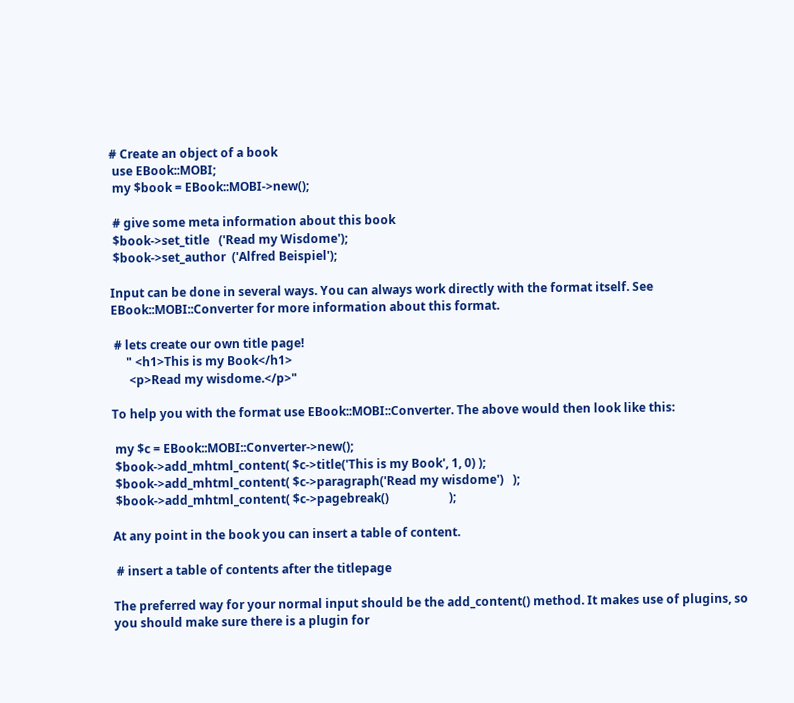# Create an object of a book
 use EBook::MOBI;
 my $book = EBook::MOBI->new();

 # give some meta information about this book
 $book->set_title   ('Read my Wisdome');
 $book->set_author  ('Alfred Beispiel');

Input can be done in several ways. You can always work directly with the format itself. See EBook::MOBI::Converter for more information about this format.

 # lets create our own title page!
     " <h1>This is my Book</h1>
      <p>Read my wisdome.</p>"

To help you with the format use EBook::MOBI::Converter. The above would then look like this:

 my $c = EBook::MOBI::Converter->new();
 $book->add_mhtml_content( $c->title('This is my Book', 1, 0) );
 $book->add_mhtml_content( $c->paragraph('Read my wisdome')   );
 $book->add_mhtml_content( $c->pagebreak()                    );

At any point in the book you can insert a table of content.

 # insert a table of contents after the titlepage

The preferred way for your normal input should be the add_content() method. It makes use of plugins, so you should make sure there is a plugin for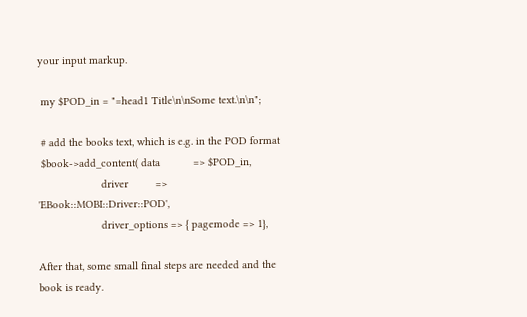your input markup.

 my $POD_in = "=head1 Title\n\nSome text.\n\n";

 # add the books text, which is e.g. in the POD format
 $book->add_content( data           => $POD_in,
                     driver         => 'EBook::MOBI::Driver::POD',
                     driver_options => { pagemode => 1},

After that, some small final steps are needed and the book is ready.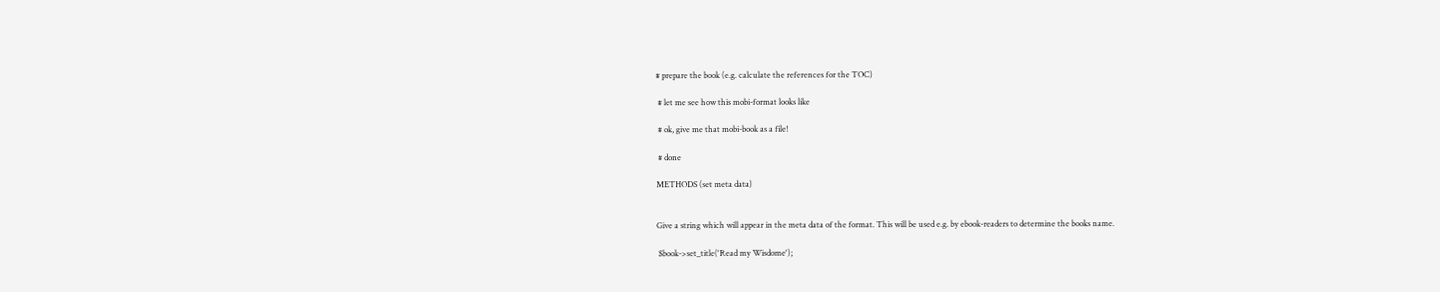# prepare the book (e.g. calculate the references for the TOC)

 # let me see how this mobi-format looks like

 # ok, give me that mobi-book as a file!

 # done

METHODS (set meta data)


Give a string which will appear in the meta data of the format. This will be used e.g. by ebook-readers to determine the books name.

 $book->set_title('Read my Wisdome');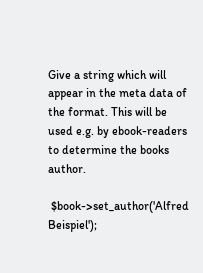Give a string which will appear in the meta data of the format. This will be used e.g. by ebook-readers to determine the books author.

 $book->set_author('Alfred Beispiel');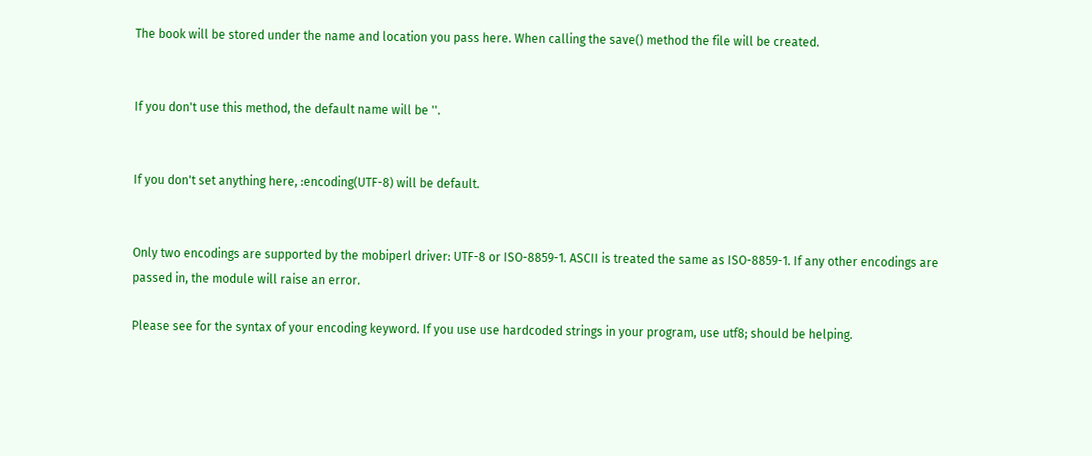The book will be stored under the name and location you pass here. When calling the save() method the file will be created.


If you don't use this method, the default name will be ''.


If you don't set anything here, :encoding(UTF-8) will be default.


Only two encodings are supported by the mobiperl driver: UTF-8 or ISO-8859-1. ASCII is treated the same as ISO-8859-1. If any other encodings are passed in, the module will raise an error.

Please see for the syntax of your encoding keyword. If you use use hardcoded strings in your program, use utf8; should be helping.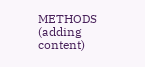METHODS (adding content)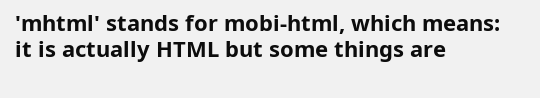'mhtml' stands for mobi-html, which means: it is actually HTML but some things are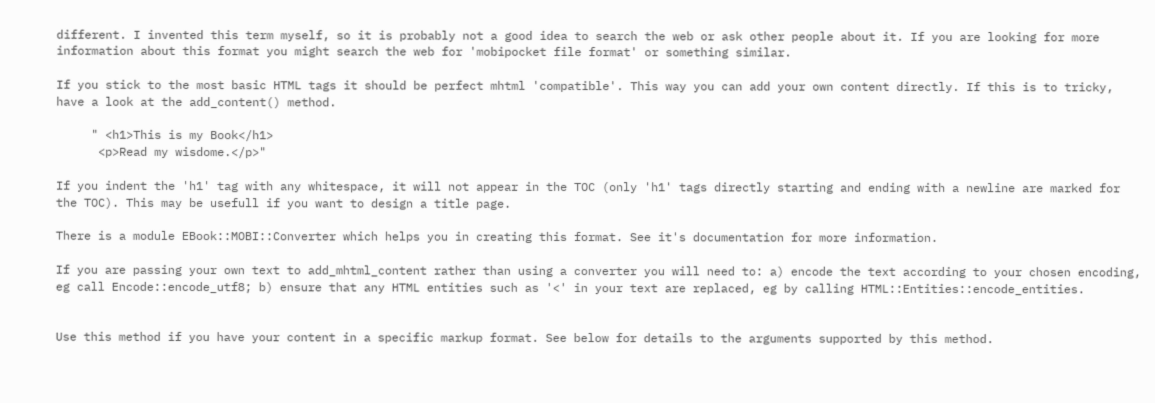different. I invented this term myself, so it is probably not a good idea to search the web or ask other people about it. If you are looking for more information about this format you might search the web for 'mobipocket file format' or something similar.

If you stick to the most basic HTML tags it should be perfect mhtml 'compatible'. This way you can add your own content directly. If this is to tricky, have a look at the add_content() method.

     " <h1>This is my Book</h1>
      <p>Read my wisdome.</p>"

If you indent the 'h1' tag with any whitespace, it will not appear in the TOC (only 'h1' tags directly starting and ending with a newline are marked for the TOC). This may be usefull if you want to design a title page.

There is a module EBook::MOBI::Converter which helps you in creating this format. See it's documentation for more information.

If you are passing your own text to add_mhtml_content rather than using a converter you will need to: a) encode the text according to your chosen encoding, eg call Encode::encode_utf8; b) ensure that any HTML entities such as '<' in your text are replaced, eg by calling HTML::Entities::encode_entities.


Use this method if you have your content in a specific markup format. See below for details to the arguments supported by this method.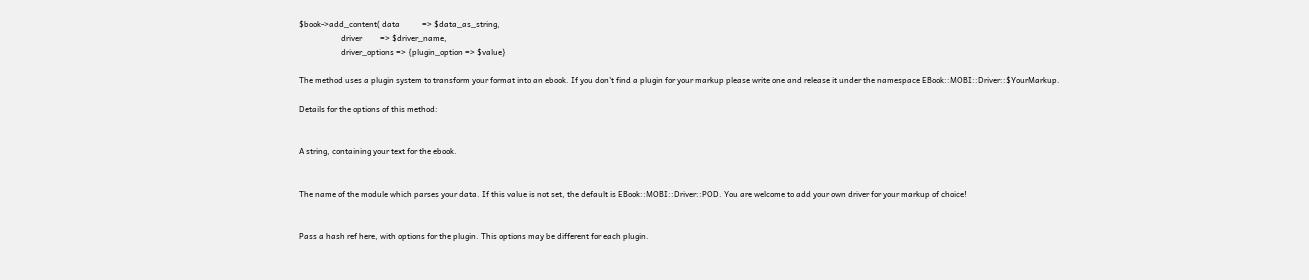$book->add_content( data           => $data_as_string,
                     driver         => $driver_name,
                     driver_options => {plugin_option => $value}

The method uses a plugin system to transform your format into an ebook. If you don't find a plugin for your markup please write one and release it under the namespace EBook::MOBI::Driver::$YourMarkup.

Details for the options of this method:


A string, containing your text for the ebook.


The name of the module which parses your data. If this value is not set, the default is EBook::MOBI::Driver::POD. You are welcome to add your own driver for your markup of choice!


Pass a hash ref here, with options for the plugin. This options may be different for each plugin.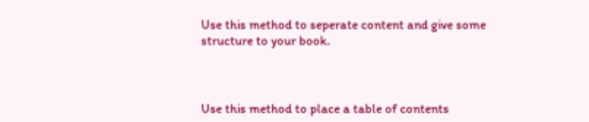Use this method to seperate content and give some structure to your book.



Use this method to place a table of contents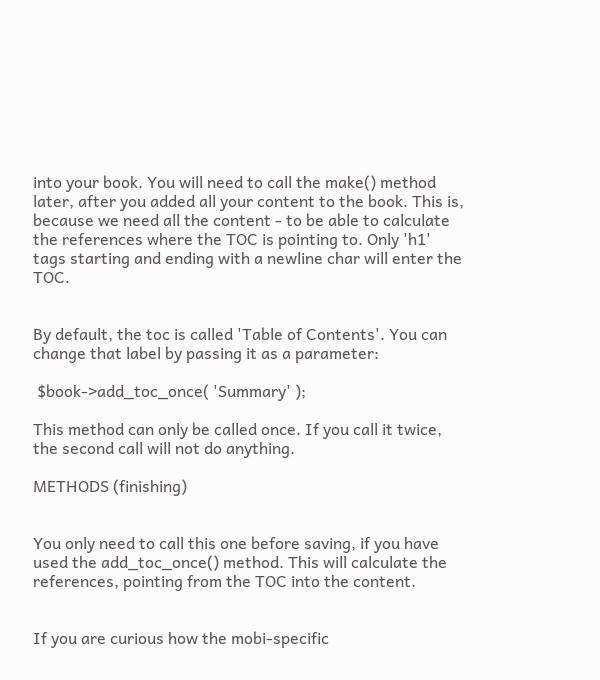into your book. You will need to call the make() method later, after you added all your content to the book. This is, because we need all the content - to be able to calculate the references where the TOC is pointing to. Only 'h1' tags starting and ending with a newline char will enter the TOC.


By default, the toc is called 'Table of Contents'. You can change that label by passing it as a parameter:

 $book->add_toc_once( 'Summary' );

This method can only be called once. If you call it twice, the second call will not do anything.

METHODS (finishing)


You only need to call this one before saving, if you have used the add_toc_once() method. This will calculate the references, pointing from the TOC into the content.


If you are curious how the mobi-specific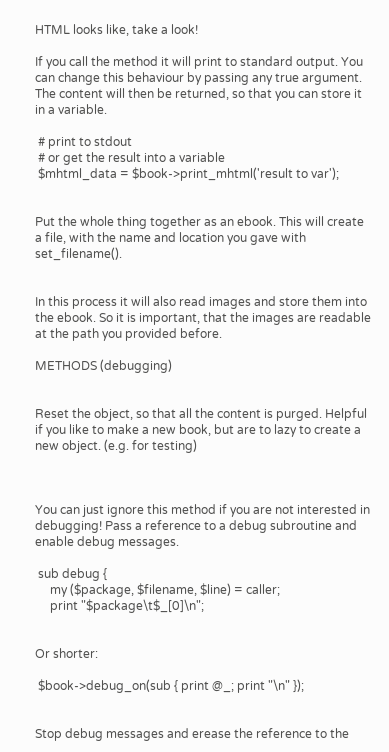HTML looks like, take a look!

If you call the method it will print to standard output. You can change this behaviour by passing any true argument. The content will then be returned, so that you can store it in a variable.

 # print to stdout
 # or get the result into a variable
 $mhtml_data = $book->print_mhtml('result to var');


Put the whole thing together as an ebook. This will create a file, with the name and location you gave with set_filename().


In this process it will also read images and store them into the ebook. So it is important, that the images are readable at the path you provided before.

METHODS (debugging)


Reset the object, so that all the content is purged. Helpful if you like to make a new book, but are to lazy to create a new object. (e.g. for testing)



You can just ignore this method if you are not interested in debugging! Pass a reference to a debug subroutine and enable debug messages.

 sub debug {
     my ($package, $filename, $line) = caller;
     print "$package\t$_[0]\n";


Or shorter:

 $book->debug_on(sub { print @_; print "\n" });


Stop debug messages and erease the reference to the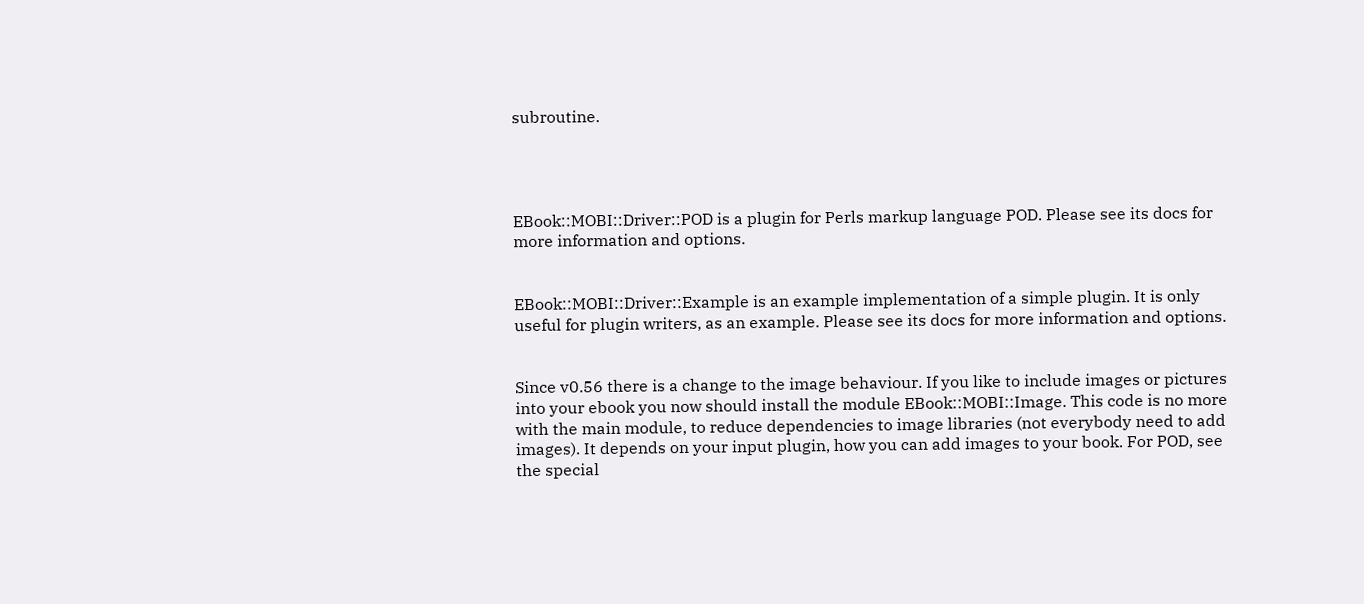subroutine.




EBook::MOBI::Driver::POD is a plugin for Perls markup language POD. Please see its docs for more information and options.


EBook::MOBI::Driver::Example is an example implementation of a simple plugin. It is only useful for plugin writers, as an example. Please see its docs for more information and options.


Since v0.56 there is a change to the image behaviour. If you like to include images or pictures into your ebook you now should install the module EBook::MOBI::Image. This code is no more with the main module, to reduce dependencies to image libraries (not everybody need to add images). It depends on your input plugin, how you can add images to your book. For POD, see the special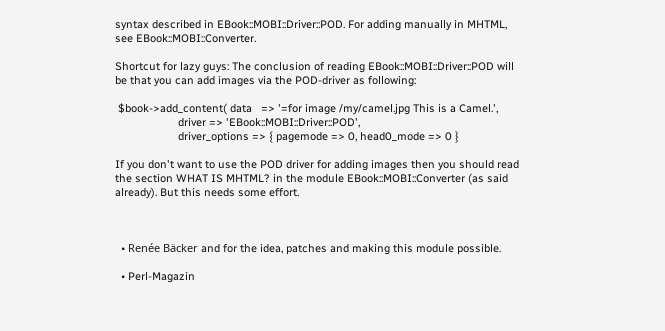syntax described in EBook::MOBI::Driver::POD. For adding manually in MHTML, see EBook::MOBI::Converter.

Shortcut for lazy guys: The conclusion of reading EBook::MOBI::Driver::POD will be that you can add images via the POD-driver as following:

 $book->add_content( data   => '=for image /my/camel.jpg This is a Camel.',
                     driver => 'EBook::MOBI::Driver::POD',
                     driver_options => { pagemode => 0, head0_mode => 0 }

If you don't want to use the POD driver for adding images then you should read the section WHAT IS MHTML? in the module EBook::MOBI::Converter (as said already). But this needs some effort.



  • Renée Bäcker and for the idea, patches and making this module possible.

  • Perl-Magazin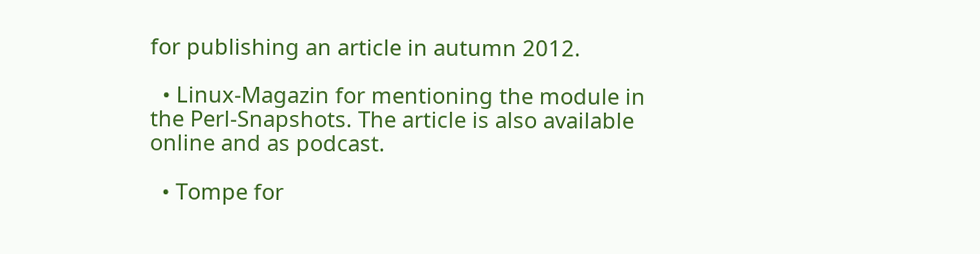for publishing an article in autumn 2012.

  • Linux-Magazin for mentioning the module in the Perl-Snapshots. The article is also available online and as podcast.

  • Tompe for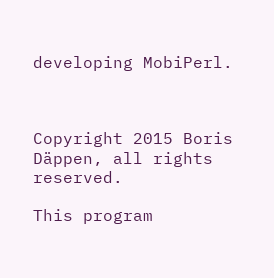developing MobiPerl.



Copyright 2015 Boris Däppen, all rights reserved.

This program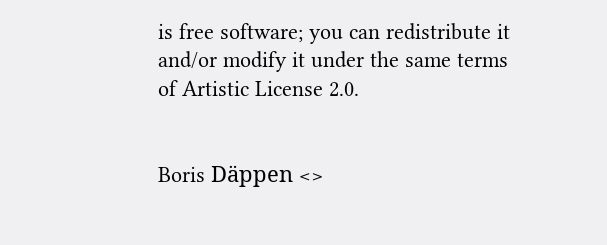is free software; you can redistribute it and/or modify it under the same terms of Artistic License 2.0.


Boris Däppen <>